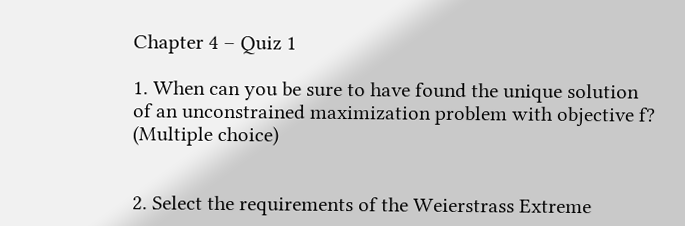Chapter 4 – Quiz 1

1. When can you be sure to have found the unique solution of an unconstrained maximization problem with objective f? (Multiple choice)


2. Select the requirements of the Weierstrass Extreme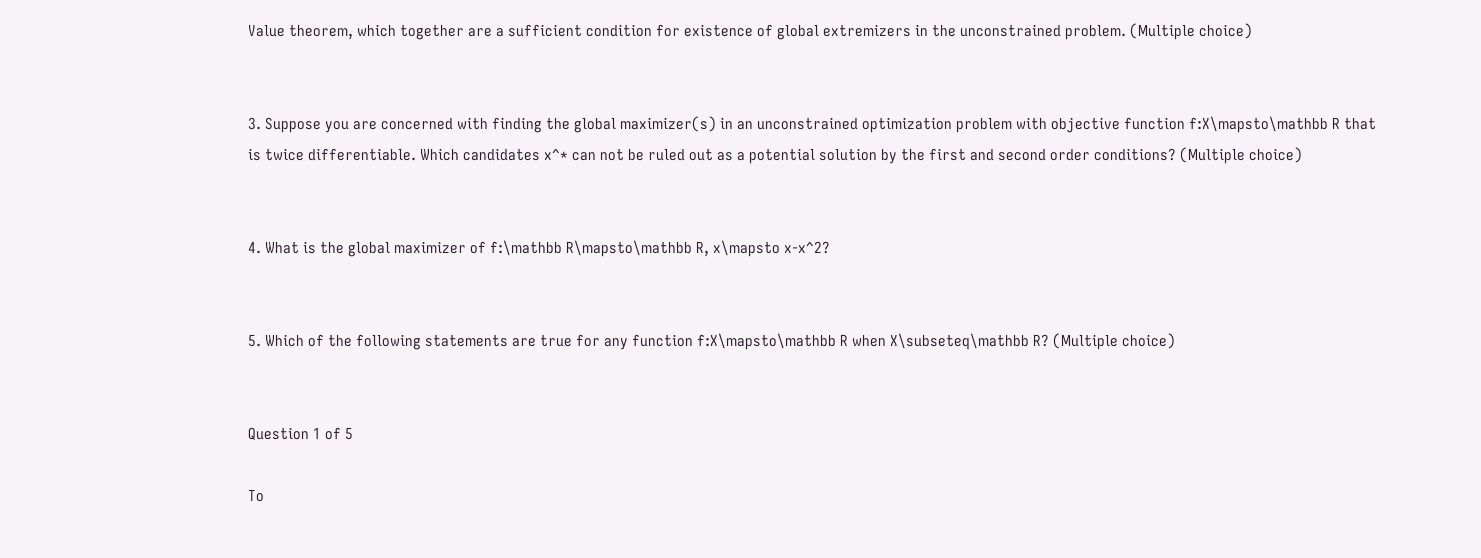Value theorem, which together are a sufficient condition for existence of global extremizers in the unconstrained problem. (Multiple choice)


3. Suppose you are concerned with finding the global maximizer(s) in an unconstrained optimization problem with objective function f:X\mapsto\mathbb R that is twice differentiable. Which candidates x^* can not be ruled out as a potential solution by the first and second order conditions? (Multiple choice)


4. What is the global maximizer of f:\mathbb R\mapsto\mathbb R, x\mapsto x-x^2?


5. Which of the following statements are true for any function f:X\mapsto\mathbb R when X\subseteq\mathbb R? (Multiple choice)


Question 1 of 5

To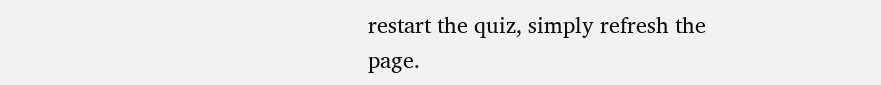restart the quiz, simply refresh the page.